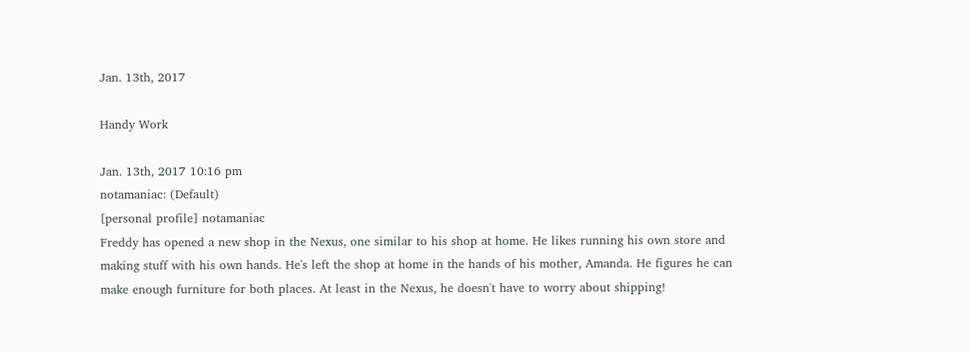Jan. 13th, 2017

Handy Work

Jan. 13th, 2017 10:16 pm
notamaniac: (Default)
[personal profile] notamaniac
Freddy has opened a new shop in the Nexus, one similar to his shop at home. He likes running his own store and making stuff with his own hands. He's left the shop at home in the hands of his mother, Amanda. He figures he can make enough furniture for both places. At least in the Nexus, he doesn't have to worry about shipping!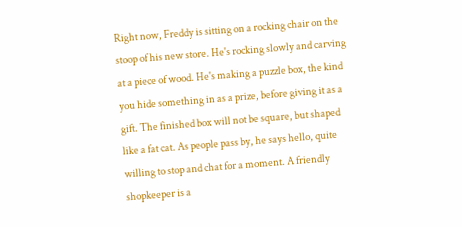Right now, Freddy is sitting on a rocking chair on the stoop of his new store. He's rocking slowly and carving at a piece of wood. He's making a puzzle box, the kind you hide something in as a prize, before giving it as a gift. The finished box will not be square, but shaped like a fat cat. As people pass by, he says hello, quite willing to stop and chat for a moment. A friendly shopkeeper is a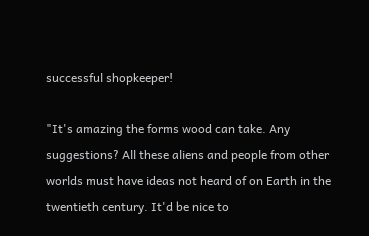successful shopkeeper!

"It's amazing the forms wood can take. Any suggestions? All these aliens and people from other worlds must have ideas not heard of on Earth in the twentieth century. It'd be nice to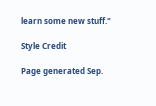learn some new stuff."

Style Credit

Page generated Sep.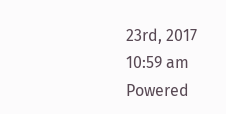23rd, 2017 10:59 am
Powered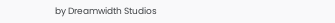by Dreamwidth Studios